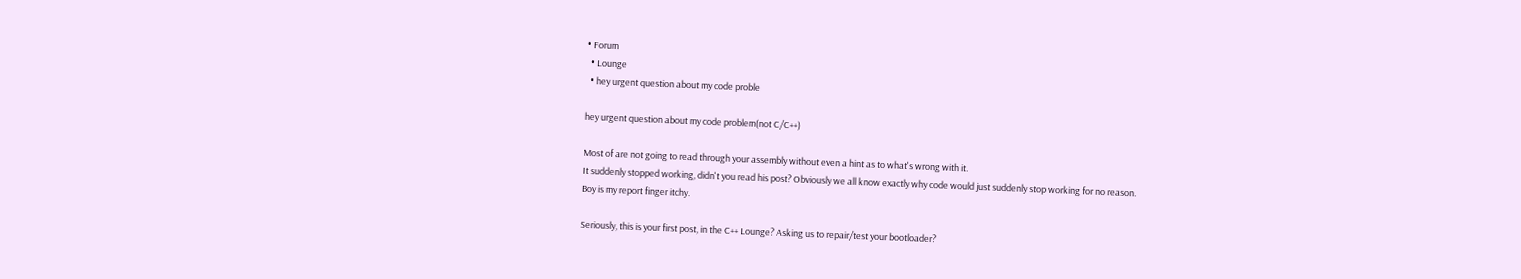• Forum
  • Lounge
  • hey urgent question about my code proble

hey urgent question about my code problem(not C/C++)

Most of are not going to read through your assembly without even a hint as to what's wrong with it.
It suddenly stopped working, didn't you read his post? Obviously we all know exactly why code would just suddenly stop working for no reason.
Boy is my report finger itchy.

Seriously, this is your first post, in the C++ Lounge? Asking us to repair/test your bootloader?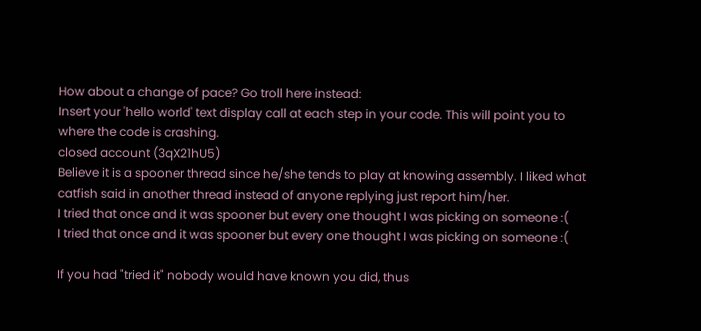How about a change of pace? Go troll here instead:
Insert your 'hello world' text display call at each step in your code. This will point you to where the code is crashing.
closed account (3qX21hU5)
Believe it is a spooner thread since he/she tends to play at knowing assembly. I liked what catfish said in another thread instead of anyone replying just report him/her.
I tried that once and it was spooner but every one thought I was picking on someone :(
I tried that once and it was spooner but every one thought I was picking on someone :(

If you had "tried it" nobody would have known you did, thus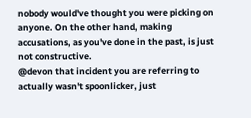nobody would've thought you were picking on anyone. On the other hand, making accusations, as you've done in the past, is just not constructive.
@devon that incident you are referring to actually wasn't spoonlicker, just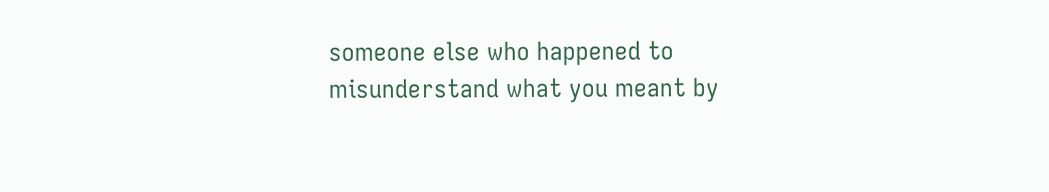someone else who happened to misunderstand what you meant by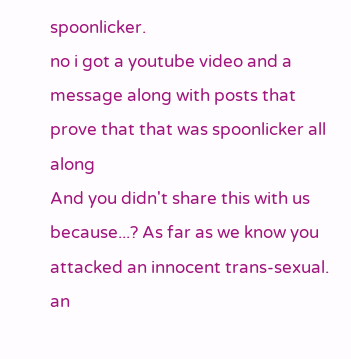spoonlicker.
no i got a youtube video and a message along with posts that prove that that was spoonlicker all along
And you didn't share this with us because...? As far as we know you attacked an innocent trans-sexual.
an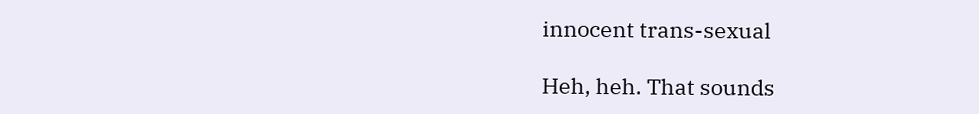innocent trans-sexual

Heh, heh. That sounds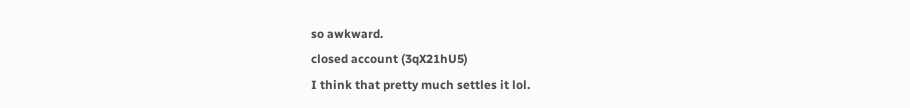so awkward.
closed account (3qX21hU5)
I think that pretty much settles it lol.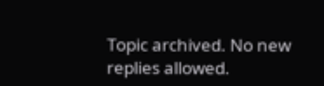Topic archived. No new replies allowed.